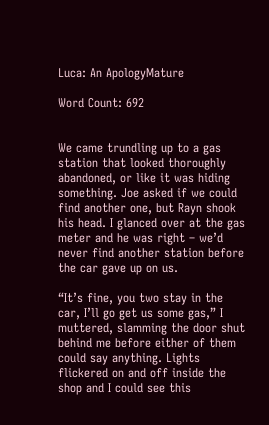Luca: An ApologyMature

Word Count: 692


We came trundling up to a gas station that looked thoroughly abandoned, or like it was hiding something. Joe asked if we could find another one, but Rayn shook his head. I glanced over at the gas meter and he was right – we’d never find another station before the car gave up on us.

“It’s fine, you two stay in the car, I’ll go get us some gas,” I muttered, slamming the door shut behind me before either of them could say anything. Lights flickered on and off inside the shop and I could see this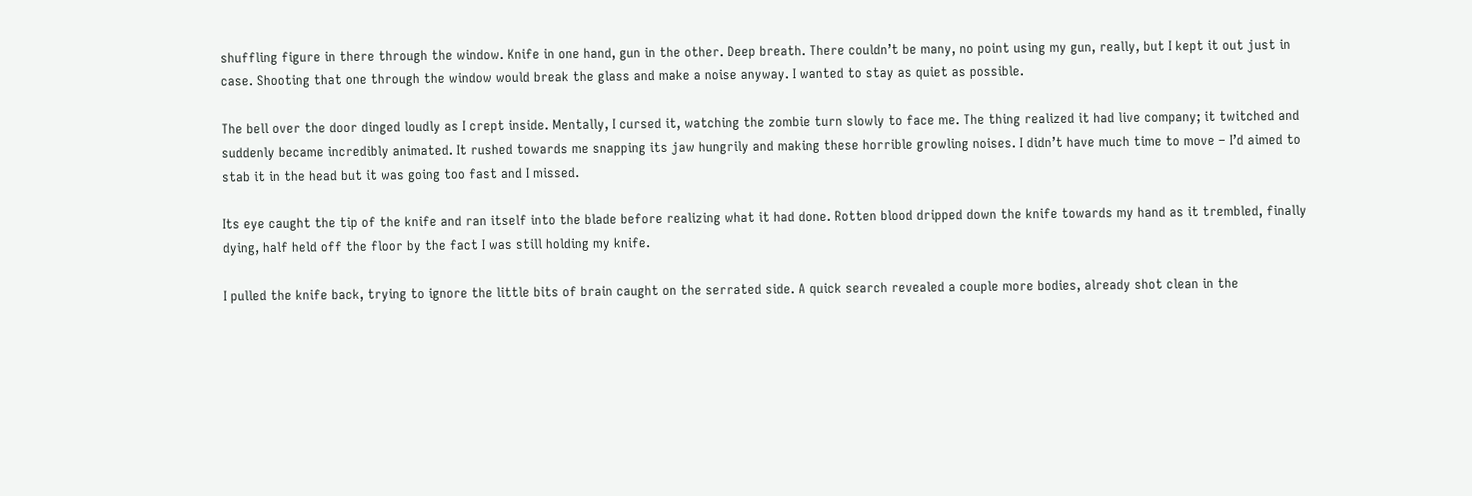shuffling figure in there through the window. Knife in one hand, gun in the other. Deep breath. There couldn’t be many, no point using my gun, really, but I kept it out just in case. Shooting that one through the window would break the glass and make a noise anyway. I wanted to stay as quiet as possible.

The bell over the door dinged loudly as I crept inside. Mentally, I cursed it, watching the zombie turn slowly to face me. The thing realized it had live company; it twitched and suddenly became incredibly animated. It rushed towards me snapping its jaw hungrily and making these horrible growling noises. I didn’t have much time to move – I’d aimed to stab it in the head but it was going too fast and I missed.

Its eye caught the tip of the knife and ran itself into the blade before realizing what it had done. Rotten blood dripped down the knife towards my hand as it trembled, finally dying, half held off the floor by the fact I was still holding my knife.

I pulled the knife back, trying to ignore the little bits of brain caught on the serrated side. A quick search revealed a couple more bodies, already shot clean in the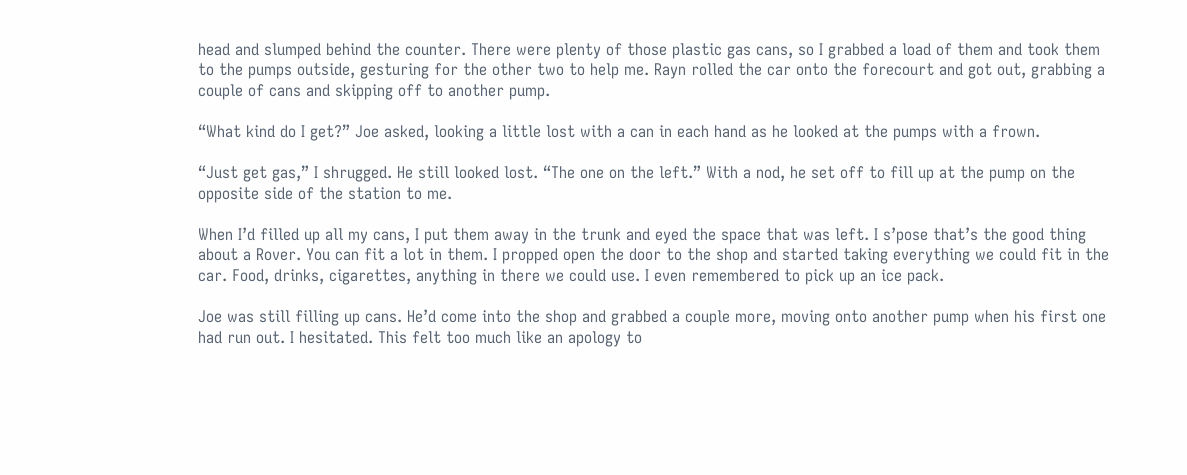head and slumped behind the counter. There were plenty of those plastic gas cans, so I grabbed a load of them and took them to the pumps outside, gesturing for the other two to help me. Rayn rolled the car onto the forecourt and got out, grabbing a couple of cans and skipping off to another pump.

“What kind do I get?” Joe asked, looking a little lost with a can in each hand as he looked at the pumps with a frown.

“Just get gas,” I shrugged. He still looked lost. “The one on the left.” With a nod, he set off to fill up at the pump on the opposite side of the station to me.

When I’d filled up all my cans, I put them away in the trunk and eyed the space that was left. I s’pose that’s the good thing about a Rover. You can fit a lot in them. I propped open the door to the shop and started taking everything we could fit in the car. Food, drinks, cigarettes, anything in there we could use. I even remembered to pick up an ice pack.

Joe was still filling up cans. He’d come into the shop and grabbed a couple more, moving onto another pump when his first one had run out. I hesitated. This felt too much like an apology to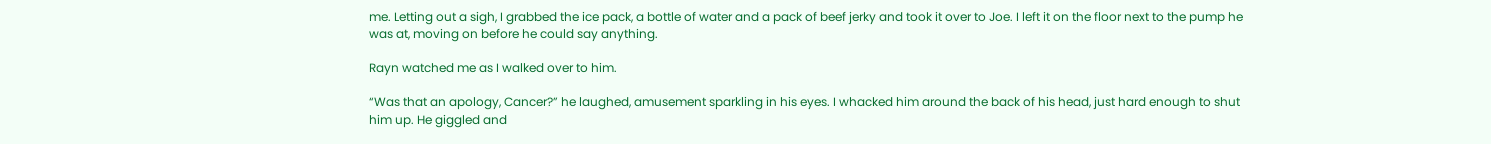me. Letting out a sigh, I grabbed the ice pack, a bottle of water and a pack of beef jerky and took it over to Joe. I left it on the floor next to the pump he was at, moving on before he could say anything.

Rayn watched me as I walked over to him.

“Was that an apology, Cancer?” he laughed, amusement sparkling in his eyes. I whacked him around the back of his head, just hard enough to shut him up. He giggled and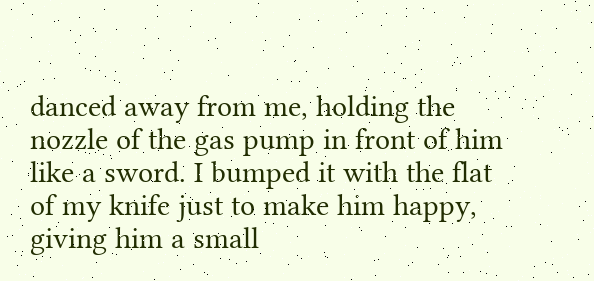danced away from me, holding the nozzle of the gas pump in front of him like a sword. I bumped it with the flat of my knife just to make him happy, giving him a small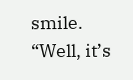smile. “Well, it’s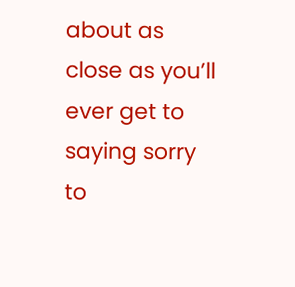about as close as you’ll ever get to saying sorry to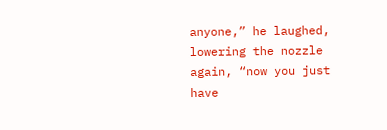anyone,” he laughed, lowering the nozzle again, “now you just have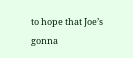to hope that Joe’s gonna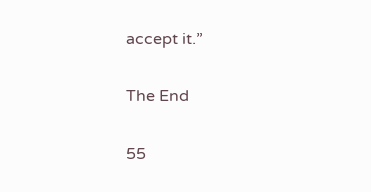accept it.”

The End

55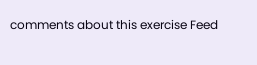comments about this exercise Feed